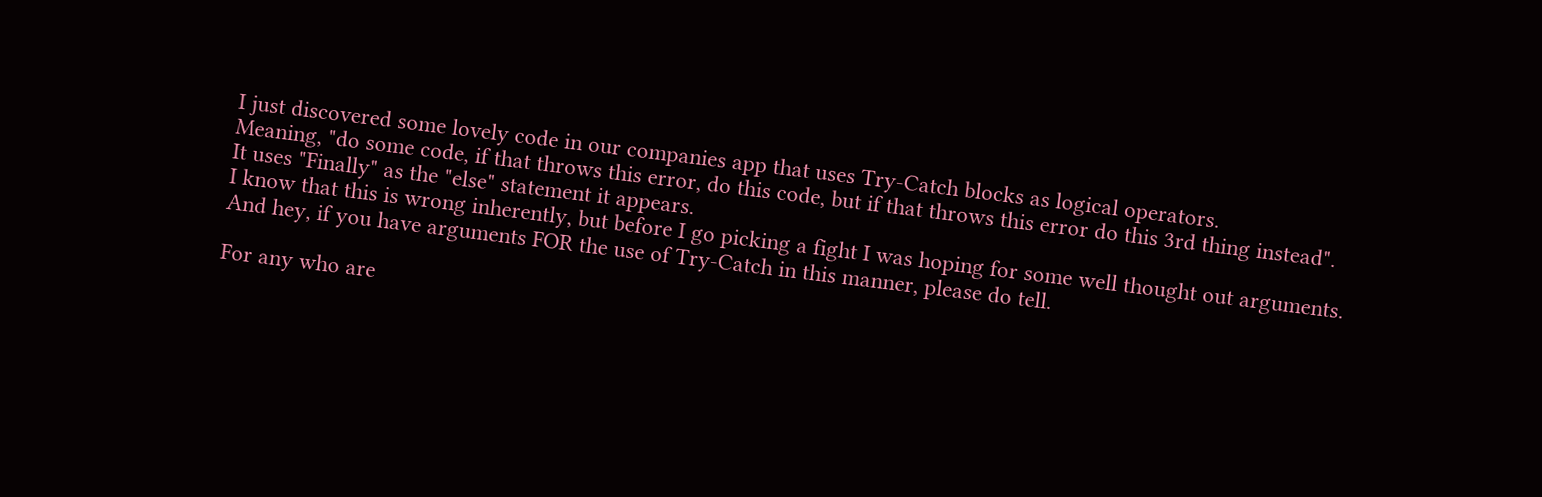I just discovered some lovely code in our companies app that uses Try-Catch blocks as logical operators.
Meaning, "do some code, if that throws this error, do this code, but if that throws this error do this 3rd thing instead".
It uses "Finally" as the "else" statement it appears.
I know that this is wrong inherently, but before I go picking a fight I was hoping for some well thought out arguments.
And hey, if you have arguments FOR the use of Try-Catch in this manner, please do tell.

For any who are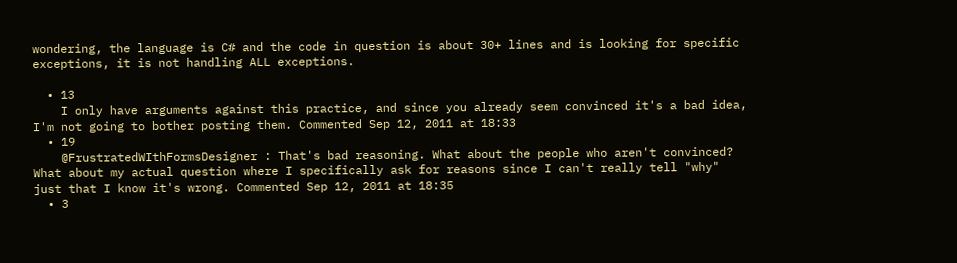wondering, the language is C# and the code in question is about 30+ lines and is looking for specific exceptions, it is not handling ALL exceptions.

  • 13
    I only have arguments against this practice, and since you already seem convinced it's a bad idea, I'm not going to bother posting them. Commented Sep 12, 2011 at 18:33
  • 19
    @FrustratedWIthFormsDesigner : That's bad reasoning. What about the people who aren't convinced? What about my actual question where I specifically ask for reasons since I can't really tell "why" just that I know it's wrong. Commented Sep 12, 2011 at 18:35
  • 3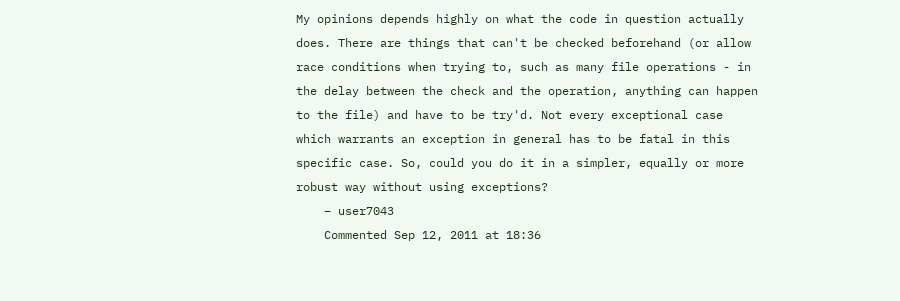My opinions depends highly on what the code in question actually does. There are things that can't be checked beforehand (or allow race conditions when trying to, such as many file operations - in the delay between the check and the operation, anything can happen to the file) and have to be try'd. Not every exceptional case which warrants an exception in general has to be fatal in this specific case. So, could you do it in a simpler, equally or more robust way without using exceptions?
    – user7043
    Commented Sep 12, 2011 at 18:36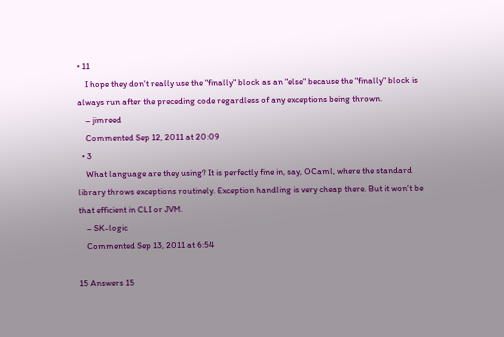• 11
    I hope they don't really use the "finally" block as an "else" because the "finally" block is always run after the preceding code regardless of any exceptions being thrown.
    – jimreed
    Commented Sep 12, 2011 at 20:09
  • 3
    What language are they using? It is perfectly fine in, say, OCaml, where the standard library throws exceptions routinely. Exception handling is very cheap there. But it won't be that efficient in CLI or JVM.
    – SK-logic
    Commented Sep 13, 2011 at 6:54

15 Answers 15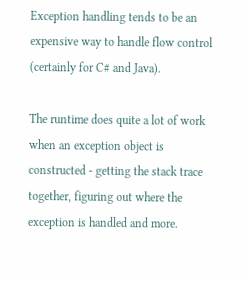Exception handling tends to be an expensive way to handle flow control (certainly for C# and Java).

The runtime does quite a lot of work when an exception object is constructed - getting the stack trace together, figuring out where the exception is handled and more.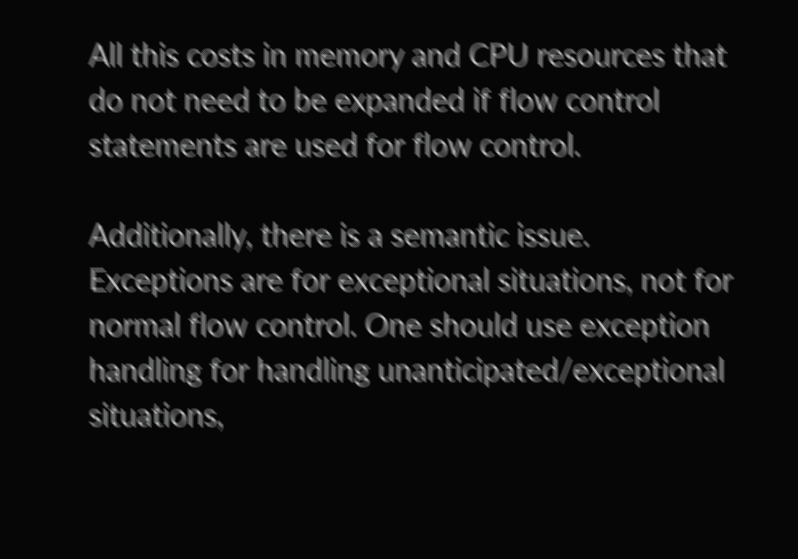All this costs in memory and CPU resources that do not need to be expanded if flow control statements are used for flow control.

Additionally, there is a semantic issue. Exceptions are for exceptional situations, not for normal flow control. One should use exception handling for handling unanticipated/exceptional situations,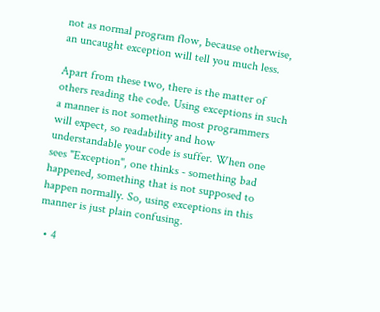not as normal program flow, because otherwise, an uncaught exception will tell you much less.

Apart from these two, there is the matter of others reading the code. Using exceptions in such a manner is not something most programmers will expect, so readability and how understandable your code is suffer. When one sees "Exception", one thinks - something bad happened, something that is not supposed to happen normally. So, using exceptions in this manner is just plain confusing.

  • 4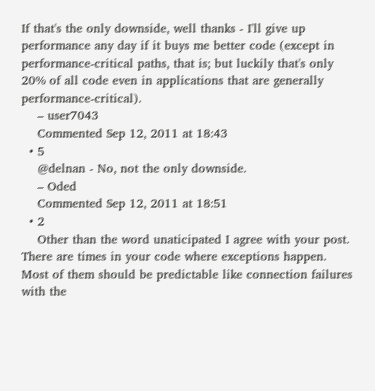If that's the only downside, well thanks - I'll give up performance any day if it buys me better code (except in performance-critical paths, that is; but luckily that's only 20% of all code even in applications that are generally performance-critical).
    – user7043
    Commented Sep 12, 2011 at 18:43
  • 5
    @delnan - No, not the only downside.
    – Oded
    Commented Sep 12, 2011 at 18:51
  • 2
    Other than the word unaticipated I agree with your post. There are times in your code where exceptions happen. Most of them should be predictable like connection failures with the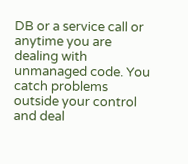DB or a service call or anytime you are dealing with unmanaged code. You catch problems outside your control and deal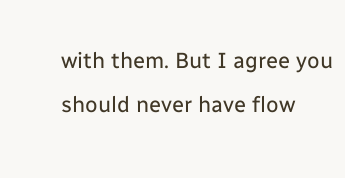with them. But I agree you should never have flow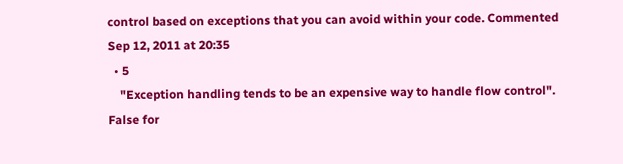control based on exceptions that you can avoid within your code. Commented Sep 12, 2011 at 20:35
  • 5
    "Exception handling tends to be an expensive way to handle flow control". False for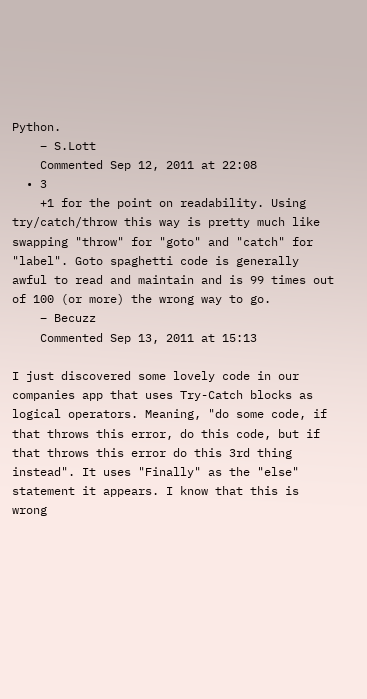Python.
    – S.Lott
    Commented Sep 12, 2011 at 22:08
  • 3
    +1 for the point on readability. Using try/catch/throw this way is pretty much like swapping "throw" for "goto" and "catch" for "label". Goto spaghetti code is generally awful to read and maintain and is 99 times out of 100 (or more) the wrong way to go.
    – Becuzz
    Commented Sep 13, 2011 at 15:13

I just discovered some lovely code in our companies app that uses Try-Catch blocks as logical operators. Meaning, "do some code, if that throws this error, do this code, but if that throws this error do this 3rd thing instead". It uses "Finally" as the "else" statement it appears. I know that this is wrong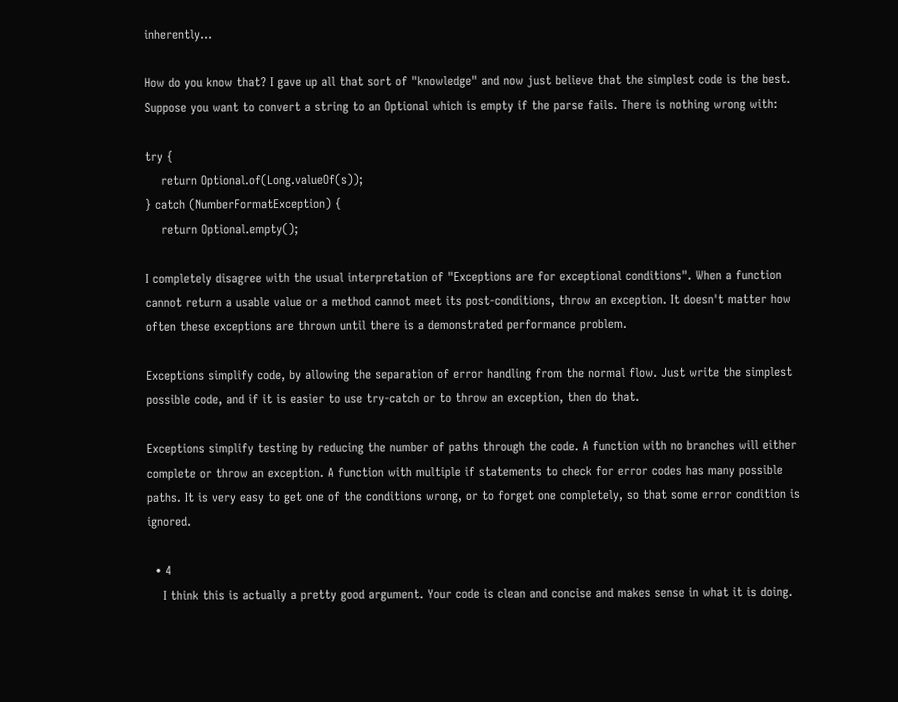inherently...

How do you know that? I gave up all that sort of "knowledge" and now just believe that the simplest code is the best. Suppose you want to convert a string to an Optional which is empty if the parse fails. There is nothing wrong with:

try {
    return Optional.of(Long.valueOf(s));
} catch (NumberFormatException) {
    return Optional.empty();

I completely disagree with the usual interpretation of "Exceptions are for exceptional conditions". When a function cannot return a usable value or a method cannot meet its post-conditions, throw an exception. It doesn't matter how often these exceptions are thrown until there is a demonstrated performance problem.

Exceptions simplify code, by allowing the separation of error handling from the normal flow. Just write the simplest possible code, and if it is easier to use try-catch or to throw an exception, then do that.

Exceptions simplify testing by reducing the number of paths through the code. A function with no branches will either complete or throw an exception. A function with multiple if statements to check for error codes has many possible paths. It is very easy to get one of the conditions wrong, or to forget one completely, so that some error condition is ignored.

  • 4
    I think this is actually a pretty good argument. Your code is clean and concise and makes sense in what it is doing.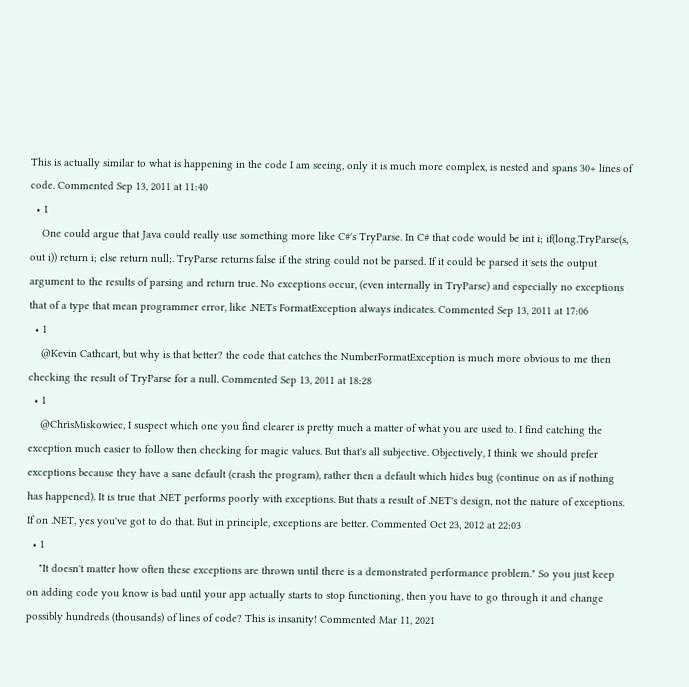This is actually similar to what is happening in the code I am seeing, only it is much more complex, is nested and spans 30+ lines of code. Commented Sep 13, 2011 at 11:40
  • 1
    One could argue that Java could really use something more like C#'s TryParse. In C# that code would be int i; if(long.TryParse(s, out i)) return i; else return null;. TryParse returns false if the string could not be parsed. If it could be parsed it sets the output argument to the results of parsing and return true. No exceptions occur, (even internally in TryParse) and especially no exceptions that of a type that mean programmer error, like .NETs FormatException always indicates. Commented Sep 13, 2011 at 17:06
  • 1
    @Kevin Cathcart, but why is that better? the code that catches the NumberFormatException is much more obvious to me then checking the result of TryParse for a null. Commented Sep 13, 2011 at 18:28
  • 1
    @ChrisMiskowiec, I suspect which one you find clearer is pretty much a matter of what you are used to. I find catching the exception much easier to follow then checking for magic values. But that's all subjective. Objectively, I think we should prefer exceptions because they have a sane default (crash the program), rather then a default which hides bug (continue on as if nothing has happened). It is true that .NET performs poorly with exceptions. But thats a result of .NET's design, not the nature of exceptions. If on .NET, yes you've got to do that. But in principle, exceptions are better. Commented Oct 23, 2012 at 22:03
  • 1
    "It doesn't matter how often these exceptions are thrown until there is a demonstrated performance problem." So you just keep on adding code you know is bad until your app actually starts to stop functioning, then you have to go through it and change possibly hundreds (thousands) of lines of code? This is insanity! Commented Mar 11, 2021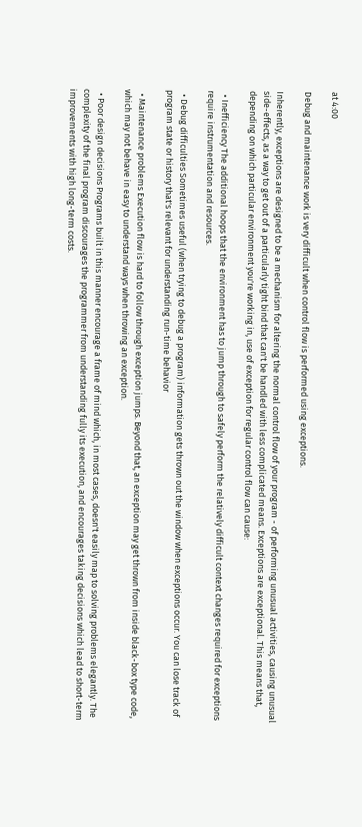at 4:00

Debug and maintenance work is very difficult when control flow is performed using exceptions.

Inherently, exceptions are designed to be a mechanism for altering the normal control flow of your program - of performing unusual activities, causing unusual side-effects, as a way to get out of a particularly tight bind that can't be handled with less complicated means. Exceptions are exceptional. This means that, depending on which particular environment you're working in, use of exception for regular control flow can cause:

  • Inefficiency The additional hoops that the environment has to jump through to safely perform the relatively difficult context changes required for exceptions require instrumentation and resources.

  • Debug difficulties Sometimes useful (when trying to debug a program) information gets thrown out the window when exceptions occur. You can lose track of program state or history that's relevant for understanding run-time behavior

  • Maintenance problems Execution flow is hard to follow through exception jumps. Beyond that, an exception may get thrown from inside black-box type code, which may not behave in easy to understand ways when throwing an exception.

  • Poor design decisions Programs built in this manner encourage a frame of mind which, in most cases, doesn't easily map to solving problems elegantly. The complexity of the final program discourages the programmer from understanding fully its execution, and encourages taking decisions which lead to short-term improvements with high long-term costs.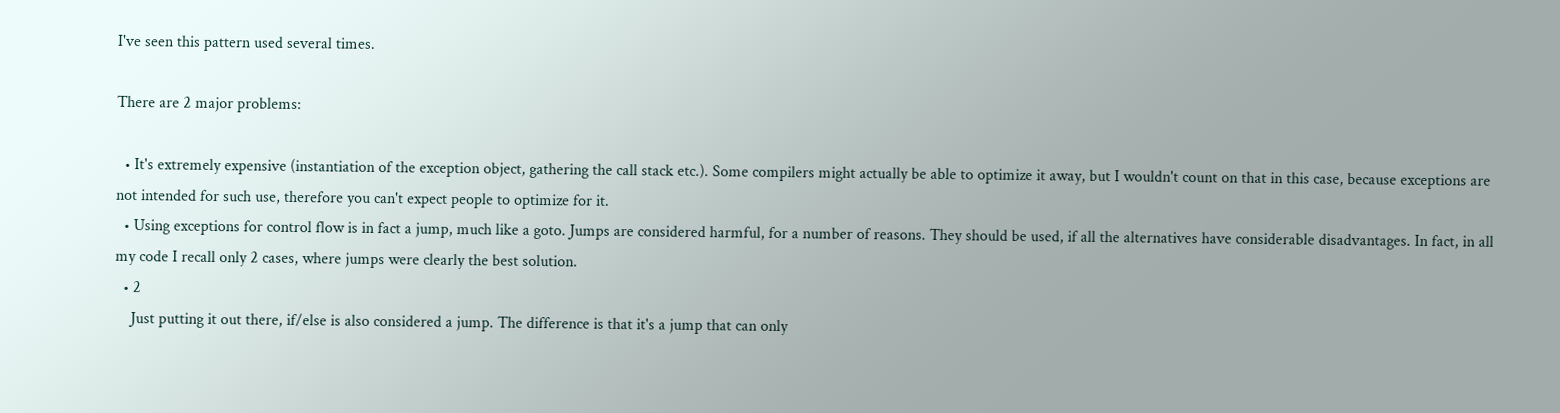I've seen this pattern used several times.

There are 2 major problems:

  • It's extremely expensive (instantiation of the exception object, gathering the call stack etc.). Some compilers might actually be able to optimize it away, but I wouldn't count on that in this case, because exceptions are not intended for such use, therefore you can't expect people to optimize for it.
  • Using exceptions for control flow is in fact a jump, much like a goto. Jumps are considered harmful, for a number of reasons. They should be used, if all the alternatives have considerable disadvantages. In fact, in all my code I recall only 2 cases, where jumps were clearly the best solution.
  • 2
    Just putting it out there, if/else is also considered a jump. The difference is that it's a jump that can only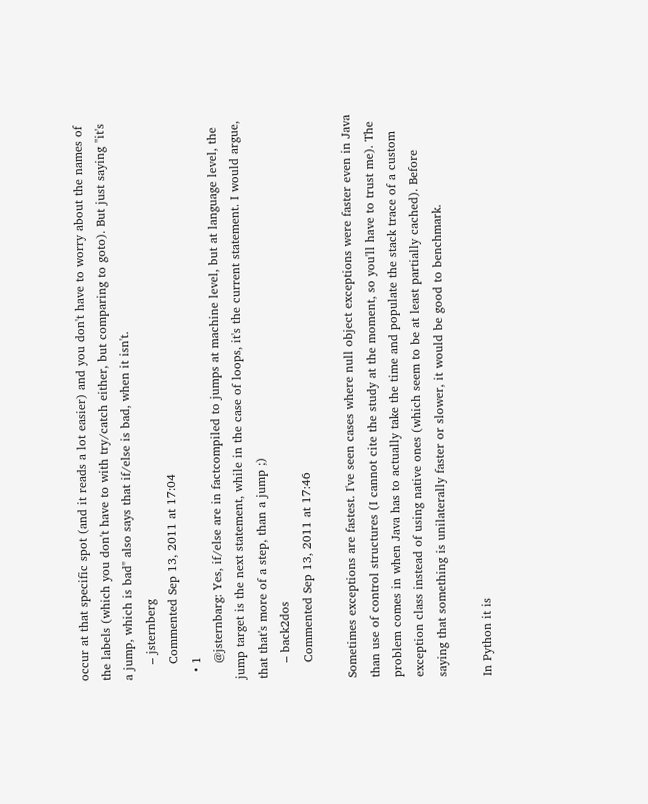occur at that specific spot (and it reads a lot easier) and you don't have to worry about the names of the labels (which you don't have to with try/catch either, but comparing to goto). But just saying "it's a jump, which is bad" also says that if/else is bad, when it isn't.
    – jsternberg
    Commented Sep 13, 2011 at 17:04
  • 1
    @jsternbarg: Yes, if/else are in factcompiled to jumps at machine level, but at language level, the jump target is the next statement, while in the case of loops, it's the current statement. I would argue, that that's more of a step, than a jump ;)
    – back2dos
    Commented Sep 13, 2011 at 17:46

Sometimes exceptions are fastest. I've seen cases where null object exceptions were faster even in Java than use of control structures (I cannot cite the study at the moment, so you'll have to trust me). The problem comes in when Java has to actually take the time and populate the stack trace of a custom exception class instead of using native ones (which seem to be at least partially cached). Before saying that something is unilaterally faster or slower, it would be good to benchmark.

In Python it is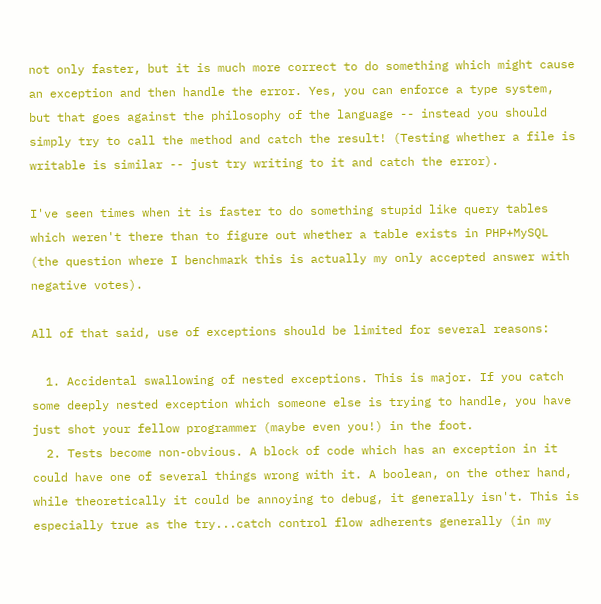not only faster, but it is much more correct to do something which might cause an exception and then handle the error. Yes, you can enforce a type system, but that goes against the philosophy of the language -- instead you should simply try to call the method and catch the result! (Testing whether a file is writable is similar -- just try writing to it and catch the error).

I've seen times when it is faster to do something stupid like query tables which weren't there than to figure out whether a table exists in PHP+MySQL (the question where I benchmark this is actually my only accepted answer with negative votes).

All of that said, use of exceptions should be limited for several reasons:

  1. Accidental swallowing of nested exceptions. This is major. If you catch some deeply nested exception which someone else is trying to handle, you have just shot your fellow programmer (maybe even you!) in the foot.
  2. Tests become non-obvious. A block of code which has an exception in it could have one of several things wrong with it. A boolean, on the other hand, while theoretically it could be annoying to debug, it generally isn't. This is especially true as the try...catch control flow adherents generally (in my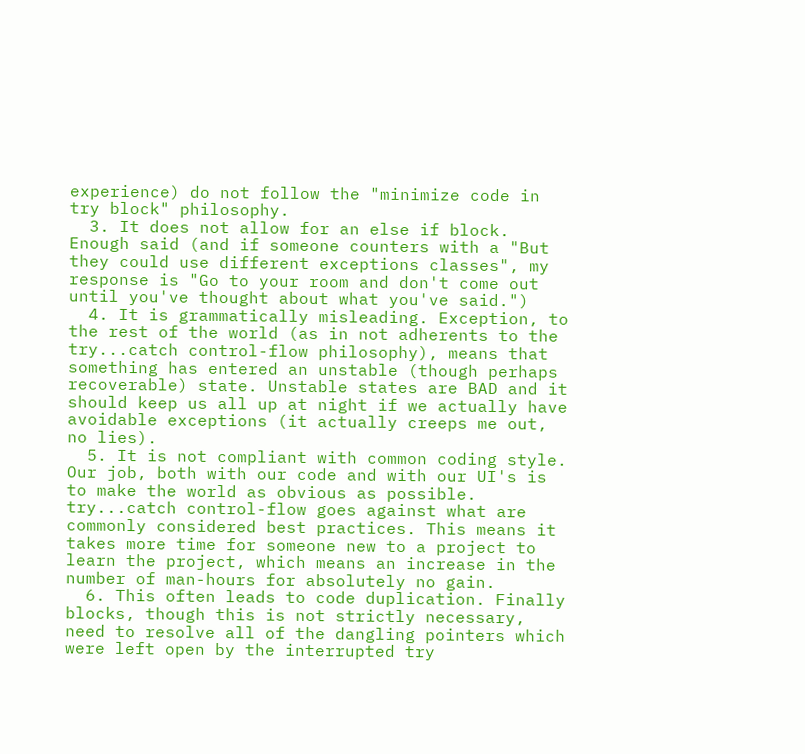experience) do not follow the "minimize code in try block" philosophy.
  3. It does not allow for an else if block. Enough said (and if someone counters with a "But they could use different exceptions classes", my response is "Go to your room and don't come out until you've thought about what you've said.")
  4. It is grammatically misleading. Exception, to the rest of the world (as in not adherents to the try...catch control-flow philosophy), means that something has entered an unstable (though perhaps recoverable) state. Unstable states are BAD and it should keep us all up at night if we actually have avoidable exceptions (it actually creeps me out, no lies).
  5. It is not compliant with common coding style. Our job, both with our code and with our UI's is to make the world as obvious as possible. try...catch control-flow goes against what are commonly considered best practices. This means it takes more time for someone new to a project to learn the project, which means an increase in the number of man-hours for absolutely no gain.
  6. This often leads to code duplication. Finally blocks, though this is not strictly necessary, need to resolve all of the dangling pointers which were left open by the interrupted try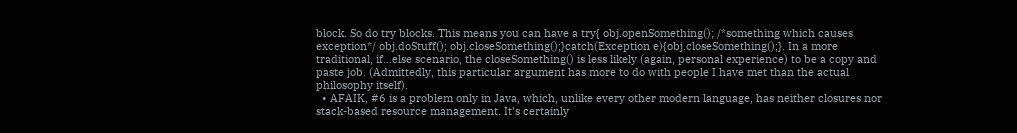block. So do try blocks. This means you can have a try{ obj.openSomething(); /*something which causes exception*/ obj.doStuff(); obj.closeSomething();}catch(Exception e){obj.closeSomething();}. In a more traditional, if...else scenario, the closeSomething() is less likely (again, personal experience) to be a copy and paste job. (Admittedly, this particular argument has more to do with people I have met than the actual philosophy itself).
  • AFAIK, #6 is a problem only in Java, which, unlike every other modern language, has neither closures nor stack-based resource management. It's certainly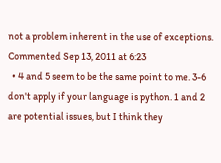not a problem inherent in the use of exceptions. Commented Sep 13, 2011 at 6:23
  • 4 and 5 seem to be the same point to me. 3-6 don't apply if your language is python. 1 and 2 are potential issues, but I think they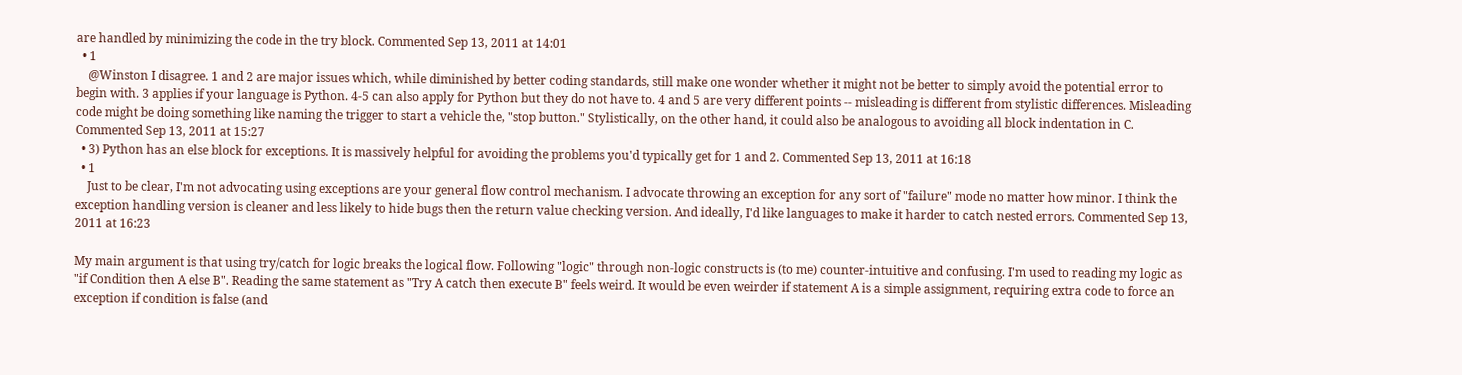are handled by minimizing the code in the try block. Commented Sep 13, 2011 at 14:01
  • 1
    @Winston I disagree. 1 and 2 are major issues which, while diminished by better coding standards, still make one wonder whether it might not be better to simply avoid the potential error to begin with. 3 applies if your language is Python. 4-5 can also apply for Python but they do not have to. 4 and 5 are very different points -- misleading is different from stylistic differences. Misleading code might be doing something like naming the trigger to start a vehicle the, "stop button." Stylistically, on the other hand, it could also be analogous to avoiding all block indentation in C. Commented Sep 13, 2011 at 15:27
  • 3) Python has an else block for exceptions. It is massively helpful for avoiding the problems you'd typically get for 1 and 2. Commented Sep 13, 2011 at 16:18
  • 1
    Just to be clear, I'm not advocating using exceptions are your general flow control mechanism. I advocate throwing an exception for any sort of "failure" mode no matter how minor. I think the exception handling version is cleaner and less likely to hide bugs then the return value checking version. And ideally, I'd like languages to make it harder to catch nested errors. Commented Sep 13, 2011 at 16:23

My main argument is that using try/catch for logic breaks the logical flow. Following "logic" through non-logic constructs is (to me) counter-intuitive and confusing. I'm used to reading my logic as "if Condition then A else B". Reading the same statement as "Try A catch then execute B" feels weird. It would be even weirder if statement A is a simple assignment, requiring extra code to force an exception if condition is false (and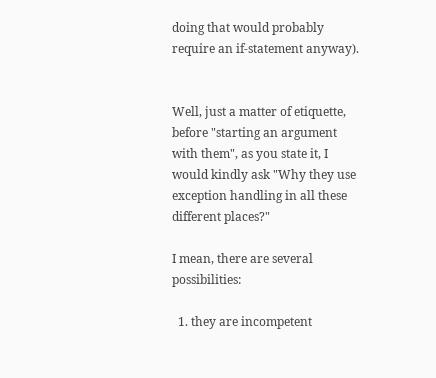doing that would probably require an if-statement anyway).


Well, just a matter of etiquette, before "starting an argument with them", as you state it, I would kindly ask "Why they use exception handling in all these different places?"

I mean, there are several possibilities:

  1. they are incompetent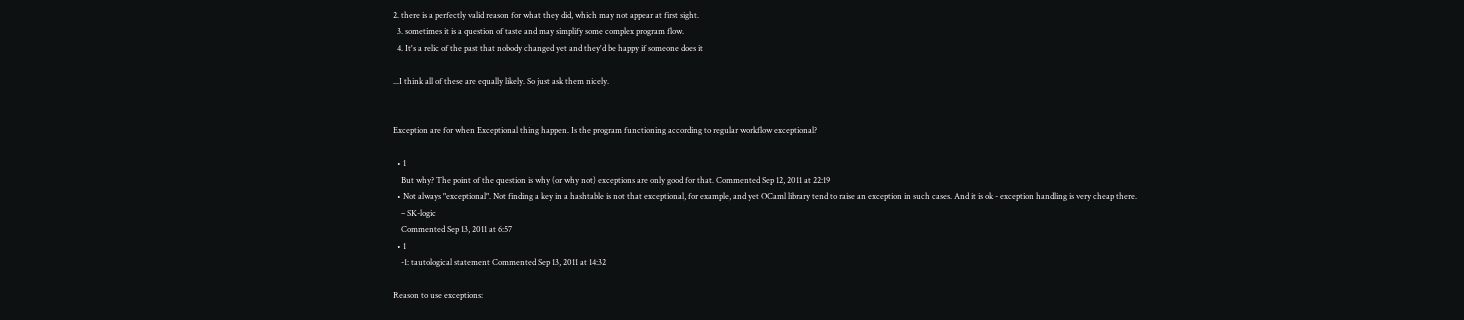2. there is a perfectly valid reason for what they did, which may not appear at first sight.
  3. sometimes it is a question of taste and may simplify some complex program flow.
  4. It's a relic of the past that nobody changed yet and they'd be happy if someone does it

...I think all of these are equally likely. So just ask them nicely.


Exception are for when Exceptional thing happen. Is the program functioning according to regular workflow exceptional?

  • 1
    But why? The point of the question is why (or why not) exceptions are only good for that. Commented Sep 12, 2011 at 22:19
  • Not always "exceptional". Not finding a key in a hashtable is not that exceptional, for example, and yet OCaml library tend to raise an exception in such cases. And it is ok - exception handling is very cheap there.
    – SK-logic
    Commented Sep 13, 2011 at 6:57
  • 1
    -1: tautological statement Commented Sep 13, 2011 at 14:32

Reason to use exceptions: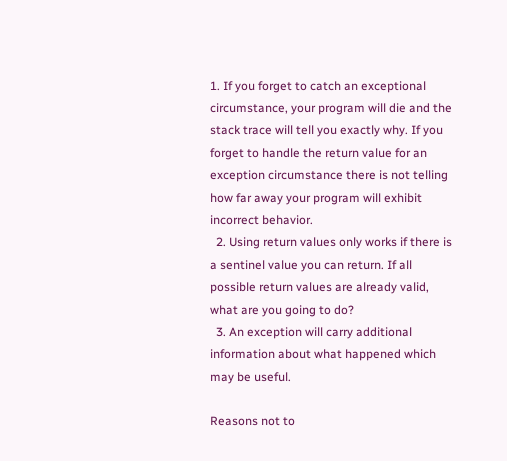1. If you forget to catch an exceptional circumstance, your program will die and the stack trace will tell you exactly why. If you forget to handle the return value for an exception circumstance there is not telling how far away your program will exhibit incorrect behavior.
  2. Using return values only works if there is a sentinel value you can return. If all possible return values are already valid, what are you going to do?
  3. An exception will carry additional information about what happened which may be useful.

Reasons not to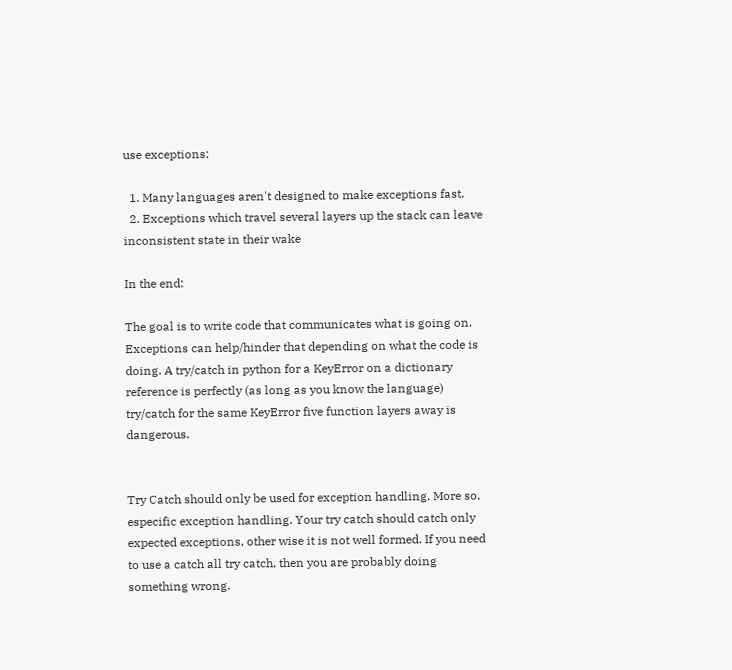use exceptions:

  1. Many languages aren't designed to make exceptions fast.
  2. Exceptions which travel several layers up the stack can leave inconsistent state in their wake

In the end:

The goal is to write code that communicates what is going on. Exceptions can help/hinder that depending on what the code is doing. A try/catch in python for a KeyError on a dictionary reference is perfectly (as long as you know the language) try/catch for the same KeyError five function layers away is dangerous.


Try Catch should only be used for exception handling. More so, especific exception handling. Your try catch should catch only expected exceptions, other wise it is not well formed. If you need to use a catch all try catch, then you are probably doing something wrong.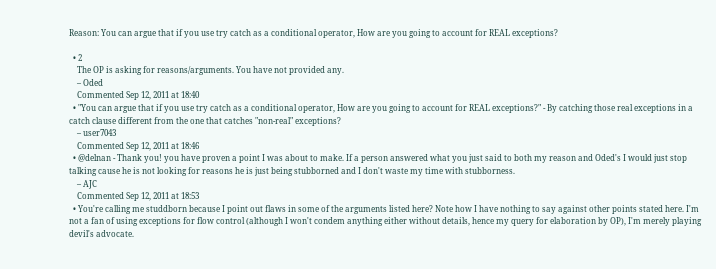Reason: You can argue that if you use try catch as a conditional operator, How are you going to account for REAL exceptions?

  • 2
    The OP is asking for reasons/arguments. You have not provided any.
    – Oded
    Commented Sep 12, 2011 at 18:40
  • "You can argue that if you use try catch as a conditional operator, How are you going to account for REAL exceptions?" - By catching those real exceptions in a catch clause different from the one that catches "non-real" exceptions?
    – user7043
    Commented Sep 12, 2011 at 18:46
  • @delnan - Thank you! you have proven a point I was about to make. If a person answered what you just said to both my reason and Oded's I would just stop talking cause he is not looking for reasons he is just being stubborned and I don't waste my time with stubborness.
    – AJC
    Commented Sep 12, 2011 at 18:53
  • You're calling me studdborn because I point out flaws in some of the arguments listed here? Note how I have nothing to say against other points stated here. I'm not a fan of using exceptions for flow control (although I won't condem anything either without details, hence my query for elaboration by OP), I'm merely playing devil's advocate.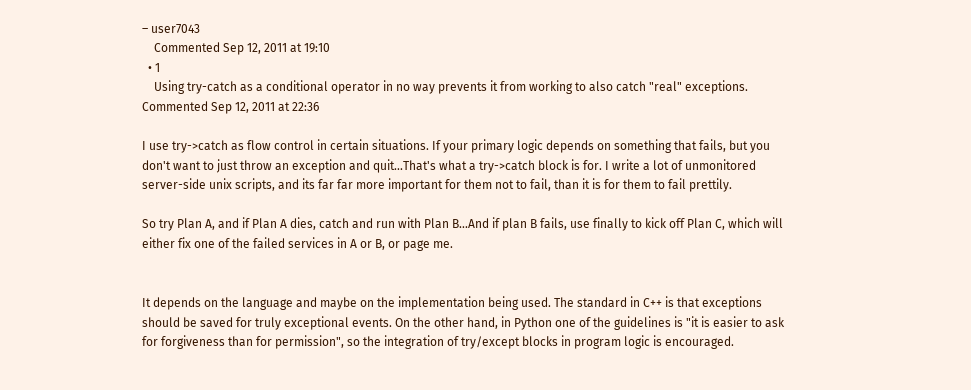– user7043
    Commented Sep 12, 2011 at 19:10
  • 1
    Using try-catch as a conditional operator in no way prevents it from working to also catch "real" exceptions. Commented Sep 12, 2011 at 22:36

I use try->catch as flow control in certain situations. If your primary logic depends on something that fails, but you don't want to just throw an exception and quit...That's what a try->catch block is for. I write a lot of unmonitored server-side unix scripts, and its far far more important for them not to fail, than it is for them to fail prettily.

So try Plan A, and if Plan A dies, catch and run with Plan B...And if plan B fails, use finally to kick off Plan C, which will either fix one of the failed services in A or B, or page me.


It depends on the language and maybe on the implementation being used. The standard in C++ is that exceptions should be saved for truly exceptional events. On the other hand, in Python one of the guidelines is "it is easier to ask for forgiveness than for permission", so the integration of try/except blocks in program logic is encouraged.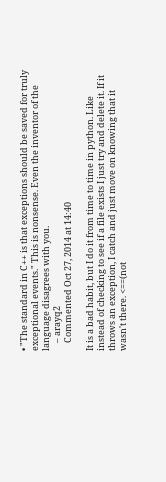• "The standard in C++ is that exceptions should be saved for truly exceptional events." This is nonsense. Even the inventor of the language disagrees with you.
    – arayq2
    Commented Oct 27, 2014 at 14:40

It is a bad habit, but I do it from time to time in python. Like instead of checking to see if a file exists I just try and delete it. If it throws an exception, I catch and just move on knowing that it wasn't there. <==(not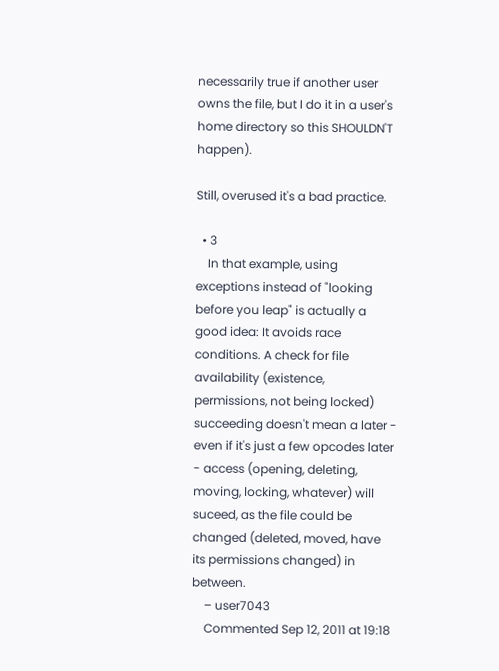necessarily true if another user owns the file, but I do it in a user's home directory so this SHOULDN'T happen).

Still, overused it's a bad practice.

  • 3
    In that example, using exceptions instead of "looking before you leap" is actually a good idea: It avoids race conditions. A check for file availability (existence, permissions, not being locked) succeeding doesn't mean a later - even if it's just a few opcodes later - access (opening, deleting, moving, locking, whatever) will suceed, as the file could be changed (deleted, moved, have its permissions changed) in between.
    – user7043
    Commented Sep 12, 2011 at 19:18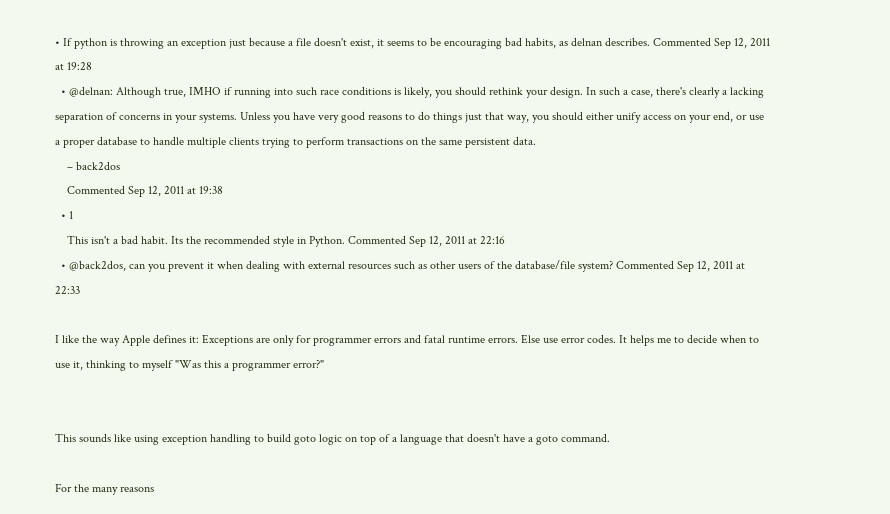• If python is throwing an exception just because a file doesn't exist, it seems to be encouraging bad habits, as delnan describes. Commented Sep 12, 2011 at 19:28
  • @delnan: Although true, IMHO if running into such race conditions is likely, you should rethink your design. In such a case, there's clearly a lacking separation of concerns in your systems. Unless you have very good reasons to do things just that way, you should either unify access on your end, or use a proper database to handle multiple clients trying to perform transactions on the same persistent data.
    – back2dos
    Commented Sep 12, 2011 at 19:38
  • 1
    This isn't a bad habit. Its the recommended style in Python. Commented Sep 12, 2011 at 22:16
  • @back2dos, can you prevent it when dealing with external resources such as other users of the database/file system? Commented Sep 12, 2011 at 22:33

I like the way Apple defines it: Exceptions are only for programmer errors and fatal runtime errors. Else use error codes. It helps me to decide when to use it, thinking to myself "Was this a programmer error?"


This sounds like using exception handling to build goto logic on top of a language that doesn't have a goto command.

For the many reasons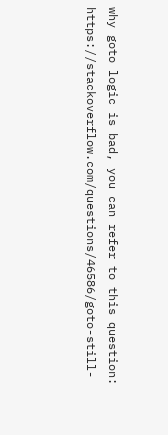why goto logic is bad, you can refer to this question: https://stackoverflow.com/questions/46586/goto-still-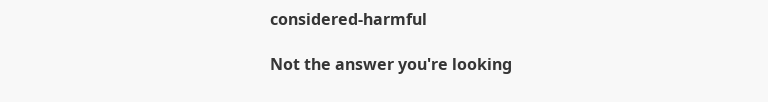considered-harmful

Not the answer you're looking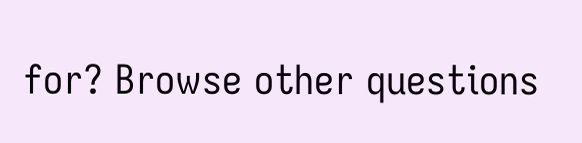for? Browse other questions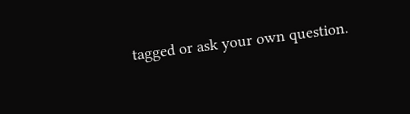tagged or ask your own question.